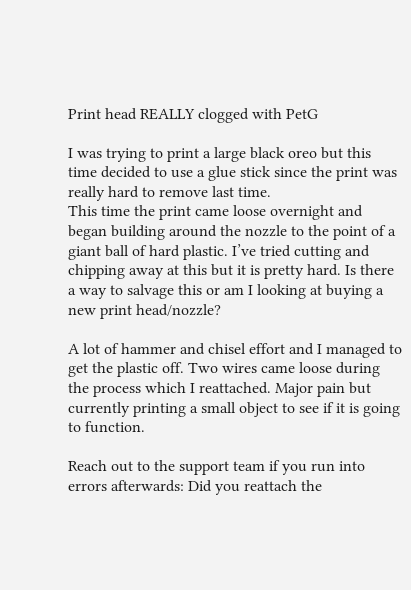Print head REALLY clogged with PetG

I was trying to print a large black oreo but this time decided to use a glue stick since the print was really hard to remove last time.
This time the print came loose overnight and began building around the nozzle to the point of a giant ball of hard plastic. I’ve tried cutting and chipping away at this but it is pretty hard. Is there a way to salvage this or am I looking at buying a new print head/nozzle?

A lot of hammer and chisel effort and I managed to get the plastic off. Two wires came loose during the process which I reattached. Major pain but currently printing a small object to see if it is going to function.

Reach out to the support team if you run into errors afterwards: Did you reattach the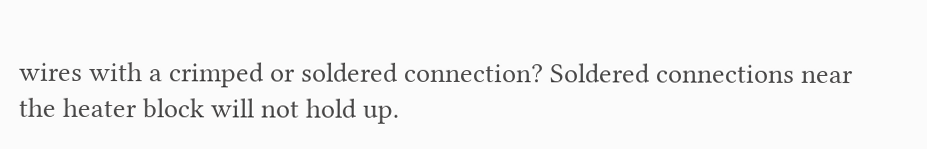wires with a crimped or soldered connection? Soldered connections near the heater block will not hold up.